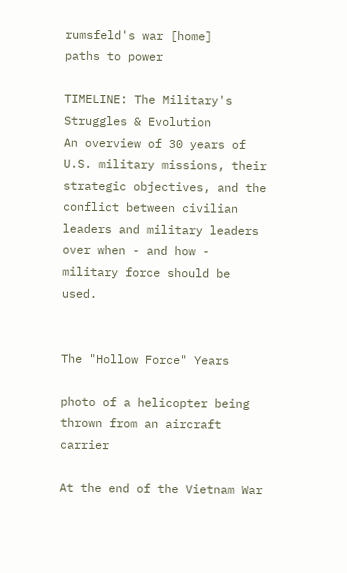rumsfeld's war [home]
paths to power

TIMELINE: The Military's Struggles & Evolution
An overview of 30 years of U.S. military missions, their strategic objectives, and the conflict between civilian leaders and military leaders over when - and how - military force should be used.


The "Hollow Force" Years

photo of a helicopter being thrown from an aircraft carrier

At the end of the Vietnam War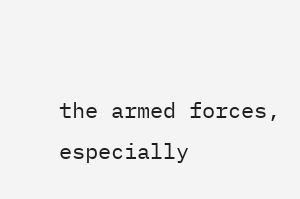the armed forces, especially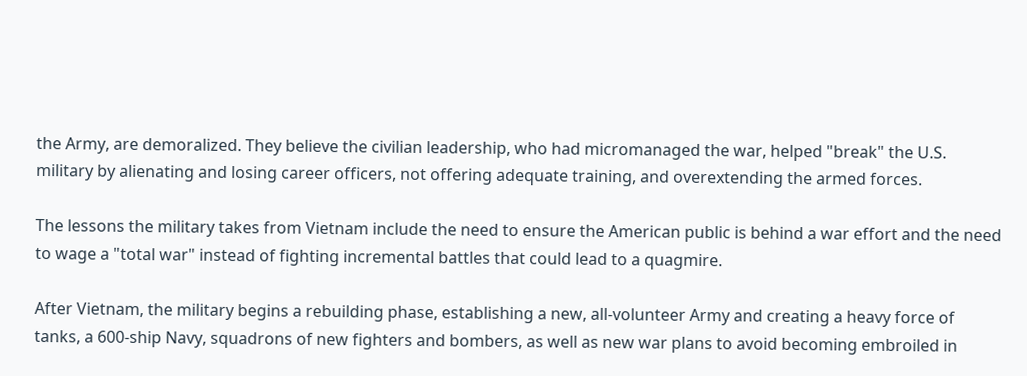the Army, are demoralized. They believe the civilian leadership, who had micromanaged the war, helped "break" the U.S. military by alienating and losing career officers, not offering adequate training, and overextending the armed forces.

The lessons the military takes from Vietnam include the need to ensure the American public is behind a war effort and the need to wage a "total war" instead of fighting incremental battles that could lead to a quagmire.

After Vietnam, the military begins a rebuilding phase, establishing a new, all-volunteer Army and creating a heavy force of tanks, a 600-ship Navy, squadrons of new fighters and bombers, as well as new war plans to avoid becoming embroiled in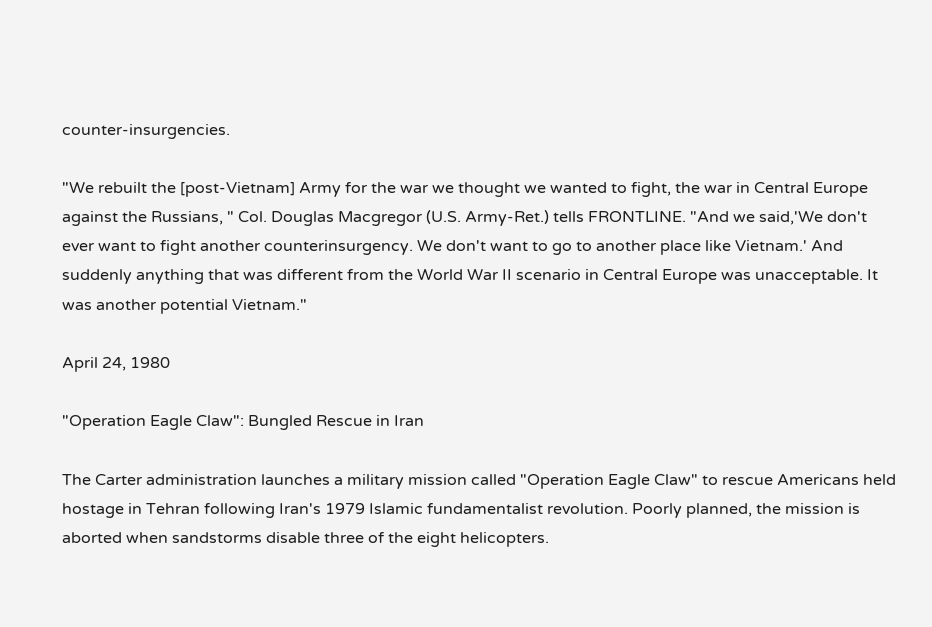counter-insurgencies.

"We rebuilt the [post-Vietnam] Army for the war we thought we wanted to fight, the war in Central Europe against the Russians, " Col. Douglas Macgregor (U.S. Army-Ret.) tells FRONTLINE. "And we said,'We don't ever want to fight another counterinsurgency. We don't want to go to another place like Vietnam.' And suddenly anything that was different from the World War II scenario in Central Europe was unacceptable. It was another potential Vietnam."

April 24, 1980

"Operation Eagle Claw": Bungled Rescue in Iran

The Carter administration launches a military mission called "Operation Eagle Claw" to rescue Americans held hostage in Tehran following Iran's 1979 Islamic fundamentalist revolution. Poorly planned, the mission is aborted when sandstorms disable three of the eight helicopters.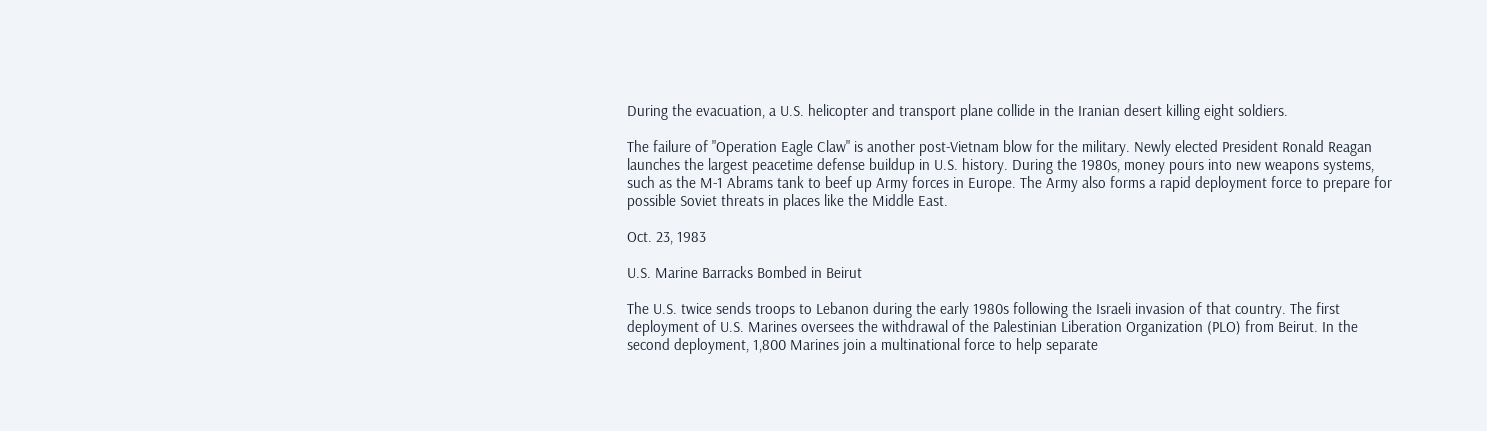During the evacuation, a U.S. helicopter and transport plane collide in the Iranian desert killing eight soldiers.

The failure of "Operation Eagle Claw" is another post-Vietnam blow for the military. Newly elected President Ronald Reagan launches the largest peacetime defense buildup in U.S. history. During the 1980s, money pours into new weapons systems, such as the M-1 Abrams tank to beef up Army forces in Europe. The Army also forms a rapid deployment force to prepare for possible Soviet threats in places like the Middle East.

Oct. 23, 1983

U.S. Marine Barracks Bombed in Beirut

The U.S. twice sends troops to Lebanon during the early 1980s following the Israeli invasion of that country. The first deployment of U.S. Marines oversees the withdrawal of the Palestinian Liberation Organization (PLO) from Beirut. In the second deployment, 1,800 Marines join a multinational force to help separate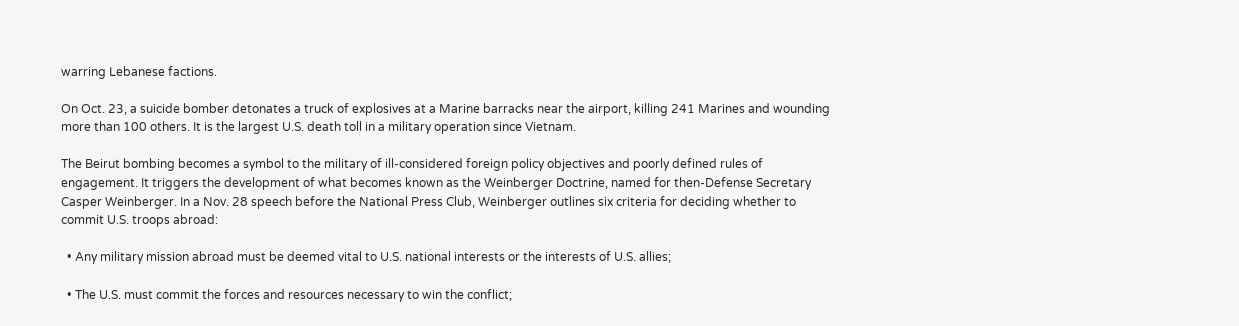warring Lebanese factions.

On Oct. 23, a suicide bomber detonates a truck of explosives at a Marine barracks near the airport, killing 241 Marines and wounding more than 100 others. It is the largest U.S. death toll in a military operation since Vietnam.

The Beirut bombing becomes a symbol to the military of ill-considered foreign policy objectives and poorly defined rules of engagement. It triggers the development of what becomes known as the Weinberger Doctrine, named for then-Defense Secretary Casper Weinberger. In a Nov. 28 speech before the National Press Club, Weinberger outlines six criteria for deciding whether to commit U.S. troops abroad:

  • Any military mission abroad must be deemed vital to U.S. national interests or the interests of U.S. allies;

  • The U.S. must commit the forces and resources necessary to win the conflict;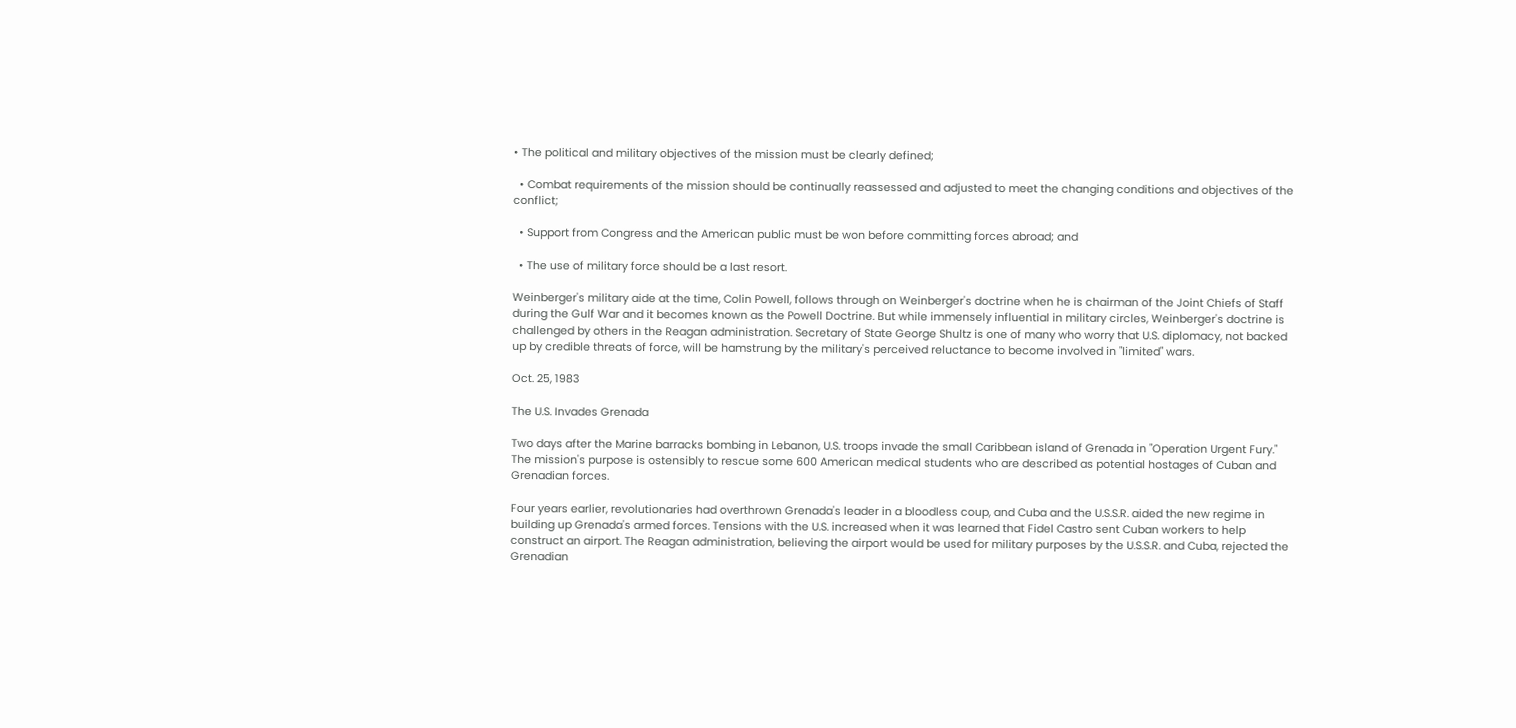• The political and military objectives of the mission must be clearly defined;

  • Combat requirements of the mission should be continually reassessed and adjusted to meet the changing conditions and objectives of the conflict;

  • Support from Congress and the American public must be won before committing forces abroad; and

  • The use of military force should be a last resort.

Weinberger's military aide at the time, Colin Powell, follows through on Weinberger's doctrine when he is chairman of the Joint Chiefs of Staff during the Gulf War and it becomes known as the Powell Doctrine. But while immensely influential in military circles, Weinberger's doctrine is challenged by others in the Reagan administration. Secretary of State George Shultz is one of many who worry that U.S. diplomacy, not backed up by credible threats of force, will be hamstrung by the military's perceived reluctance to become involved in "limited" wars.

Oct. 25, 1983

The U.S. Invades Grenada

Two days after the Marine barracks bombing in Lebanon, U.S. troops invade the small Caribbean island of Grenada in "Operation Urgent Fury." The mission's purpose is ostensibly to rescue some 600 American medical students who are described as potential hostages of Cuban and Grenadian forces.

Four years earlier, revolutionaries had overthrown Grenada's leader in a bloodless coup, and Cuba and the U.S.S.R. aided the new regime in building up Grenada's armed forces. Tensions with the U.S. increased when it was learned that Fidel Castro sent Cuban workers to help construct an airport. The Reagan administration, believing the airport would be used for military purposes by the U.S.S.R. and Cuba, rejected the Grenadian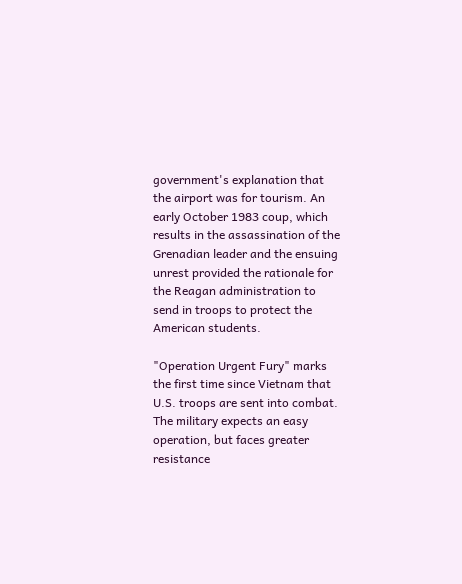government's explanation that the airport was for tourism. An early October 1983 coup, which results in the assassination of the Grenadian leader and the ensuing unrest provided the rationale for the Reagan administration to send in troops to protect the American students.

"Operation Urgent Fury" marks the first time since Vietnam that U.S. troops are sent into combat. The military expects an easy operation, but faces greater resistance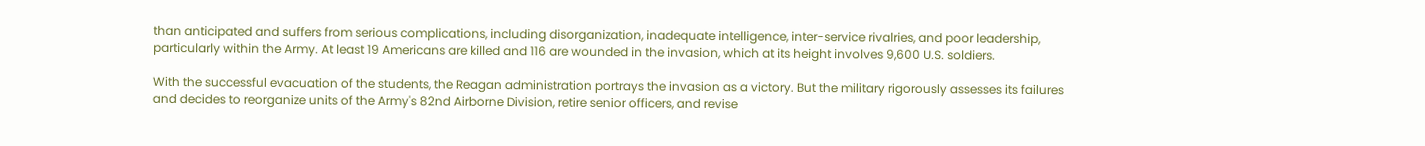than anticipated and suffers from serious complications, including disorganization, inadequate intelligence, inter-service rivalries, and poor leadership, particularly within the Army. At least 19 Americans are killed and 116 are wounded in the invasion, which at its height involves 9,600 U.S. soldiers.

With the successful evacuation of the students, the Reagan administration portrays the invasion as a victory. But the military rigorously assesses its failures and decides to reorganize units of the Army's 82nd Airborne Division, retire senior officers, and revise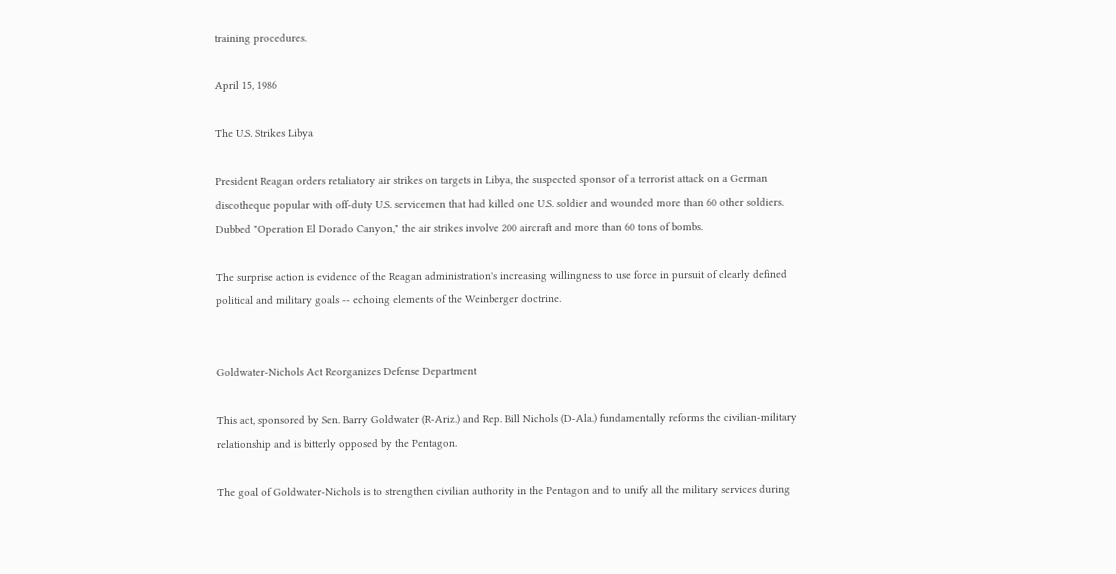training procedures.

April 15, 1986

The U.S. Strikes Libya

President Reagan orders retaliatory air strikes on targets in Libya, the suspected sponsor of a terrorist attack on a German discotheque popular with off-duty U.S. servicemen that had killed one U.S. soldier and wounded more than 60 other soldiers. Dubbed "Operation El Dorado Canyon," the air strikes involve 200 aircraft and more than 60 tons of bombs.

The surprise action is evidence of the Reagan administration's increasing willingness to use force in pursuit of clearly defined political and military goals -- echoing elements of the Weinberger doctrine.


Goldwater-Nichols Act Reorganizes Defense Department

This act, sponsored by Sen. Barry Goldwater (R-Ariz.) and Rep. Bill Nichols (D-Ala.) fundamentally reforms the civilian-military relationship and is bitterly opposed by the Pentagon.

The goal of Goldwater-Nichols is to strengthen civilian authority in the Pentagon and to unify all the military services during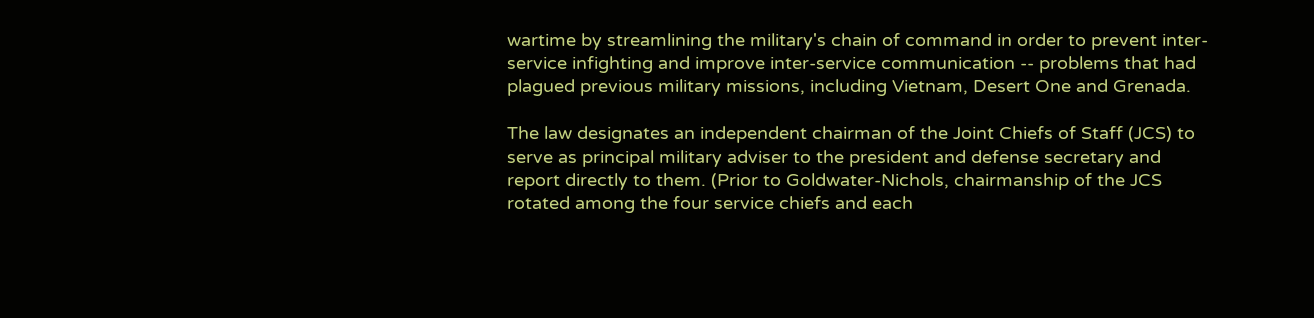wartime by streamlining the military's chain of command in order to prevent inter-service infighting and improve inter-service communication -- problems that had plagued previous military missions, including Vietnam, Desert One and Grenada.

The law designates an independent chairman of the Joint Chiefs of Staff (JCS) to serve as principal military adviser to the president and defense secretary and report directly to them. (Prior to Goldwater-Nichols, chairmanship of the JCS rotated among the four service chiefs and each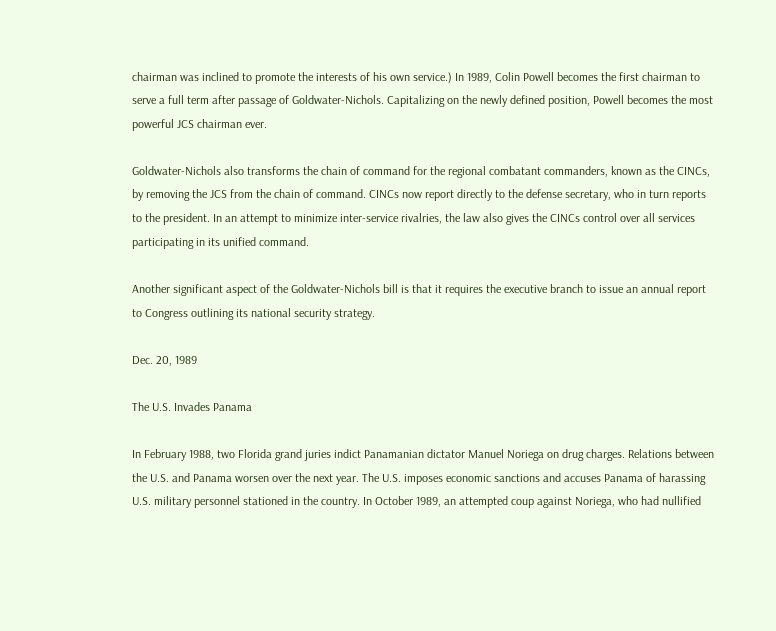chairman was inclined to promote the interests of his own service.) In 1989, Colin Powell becomes the first chairman to serve a full term after passage of Goldwater-Nichols. Capitalizing on the newly defined position, Powell becomes the most powerful JCS chairman ever.

Goldwater-Nichols also transforms the chain of command for the regional combatant commanders, known as the CINCs, by removing the JCS from the chain of command. CINCs now report directly to the defense secretary, who in turn reports to the president. In an attempt to minimize inter-service rivalries, the law also gives the CINCs control over all services participating in its unified command.

Another significant aspect of the Goldwater-Nichols bill is that it requires the executive branch to issue an annual report to Congress outlining its national security strategy.

Dec. 20, 1989

The U.S. Invades Panama

In February 1988, two Florida grand juries indict Panamanian dictator Manuel Noriega on drug charges. Relations between the U.S. and Panama worsen over the next year. The U.S. imposes economic sanctions and accuses Panama of harassing U.S. military personnel stationed in the country. In October 1989, an attempted coup against Noriega, who had nullified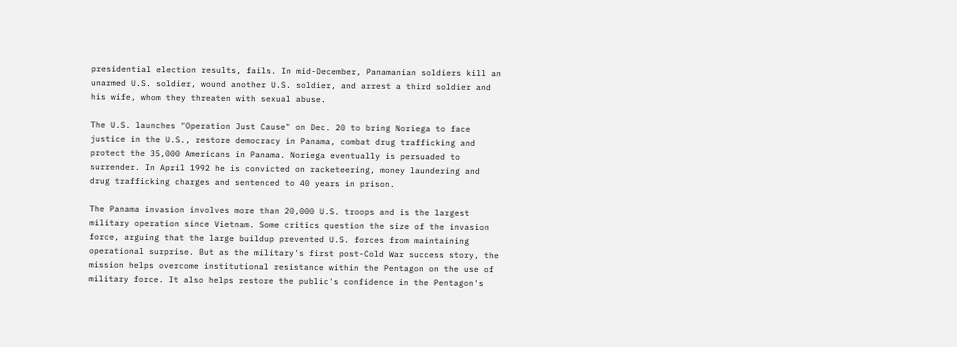presidential election results, fails. In mid-December, Panamanian soldiers kill an unarmed U.S. soldier, wound another U.S. soldier, and arrest a third soldier and his wife, whom they threaten with sexual abuse.

The U.S. launches "Operation Just Cause" on Dec. 20 to bring Noriega to face justice in the U.S., restore democracy in Panama, combat drug trafficking and protect the 35,000 Americans in Panama. Noriega eventually is persuaded to surrender. In April 1992 he is convicted on racketeering, money laundering and drug trafficking charges and sentenced to 40 years in prison.

The Panama invasion involves more than 20,000 U.S. troops and is the largest military operation since Vietnam. Some critics question the size of the invasion force, arguing that the large buildup prevented U.S. forces from maintaining operational surprise. But as the military's first post-Cold War success story, the mission helps overcome institutional resistance within the Pentagon on the use of military force. It also helps restore the public's confidence in the Pentagon's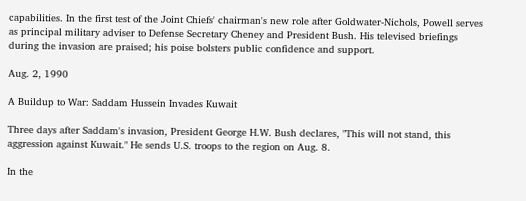capabilities. In the first test of the Joint Chiefs' chairman's new role after Goldwater-Nichols, Powell serves as principal military adviser to Defense Secretary Cheney and President Bush. His televised briefings during the invasion are praised; his poise bolsters public confidence and support.

Aug. 2, 1990

A Buildup to War: Saddam Hussein Invades Kuwait

Three days after Saddam's invasion, President George H.W. Bush declares, "This will not stand, this aggression against Kuwait." He sends U.S. troops to the region on Aug. 8.

In the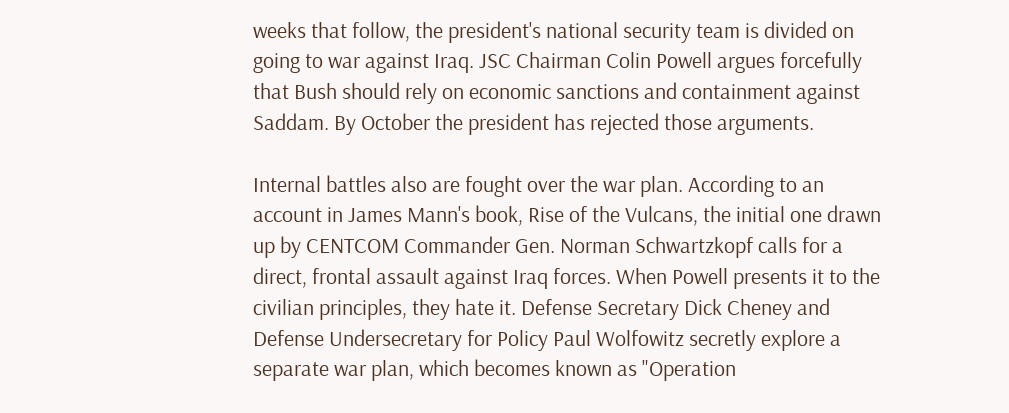weeks that follow, the president's national security team is divided on going to war against Iraq. JSC Chairman Colin Powell argues forcefully that Bush should rely on economic sanctions and containment against Saddam. By October the president has rejected those arguments.

Internal battles also are fought over the war plan. According to an account in James Mann's book, Rise of the Vulcans, the initial one drawn up by CENTCOM Commander Gen. Norman Schwartzkopf calls for a direct, frontal assault against Iraq forces. When Powell presents it to the civilian principles, they hate it. Defense Secretary Dick Cheney and Defense Undersecretary for Policy Paul Wolfowitz secretly explore a separate war plan, which becomes known as "Operation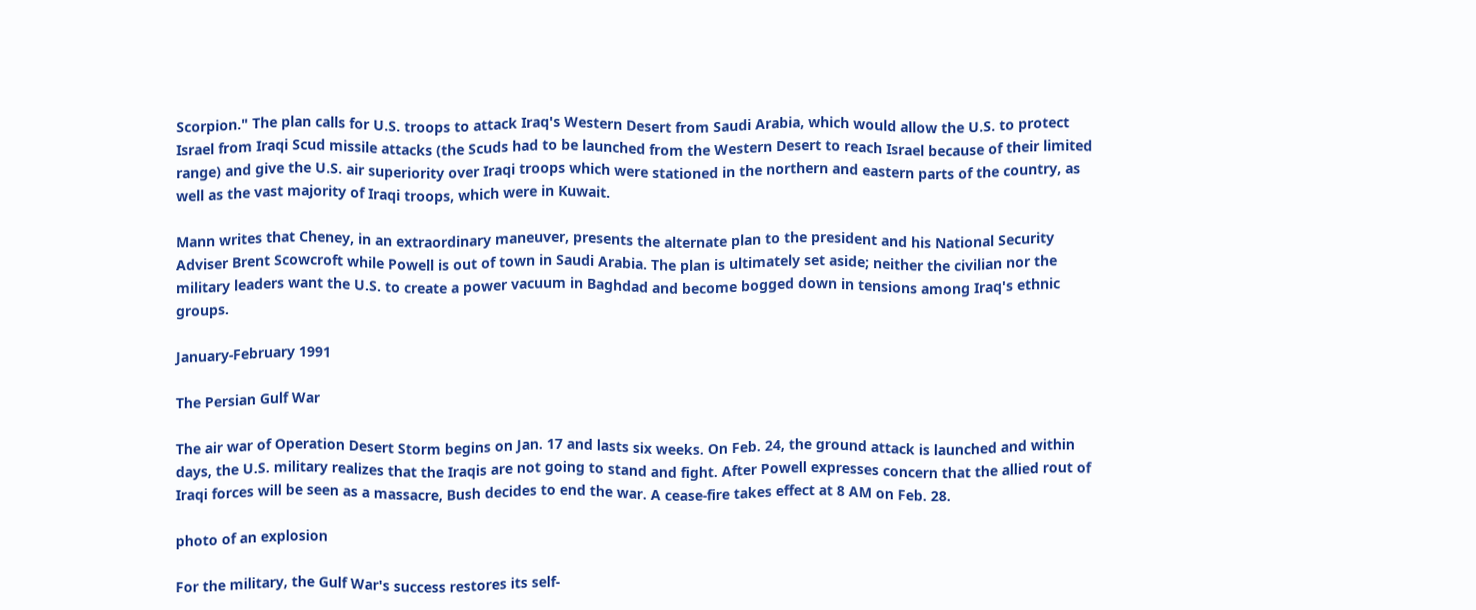Scorpion." The plan calls for U.S. troops to attack Iraq's Western Desert from Saudi Arabia, which would allow the U.S. to protect Israel from Iraqi Scud missile attacks (the Scuds had to be launched from the Western Desert to reach Israel because of their limited range) and give the U.S. air superiority over Iraqi troops which were stationed in the northern and eastern parts of the country, as well as the vast majority of Iraqi troops, which were in Kuwait.

Mann writes that Cheney, in an extraordinary maneuver, presents the alternate plan to the president and his National Security Adviser Brent Scowcroft while Powell is out of town in Saudi Arabia. The plan is ultimately set aside; neither the civilian nor the military leaders want the U.S. to create a power vacuum in Baghdad and become bogged down in tensions among Iraq's ethnic groups.

January-February 1991

The Persian Gulf War

The air war of Operation Desert Storm begins on Jan. 17 and lasts six weeks. On Feb. 24, the ground attack is launched and within days, the U.S. military realizes that the Iraqis are not going to stand and fight. After Powell expresses concern that the allied rout of Iraqi forces will be seen as a massacre, Bush decides to end the war. A cease-fire takes effect at 8 AM on Feb. 28.

photo of an explosion

For the military, the Gulf War's success restores its self-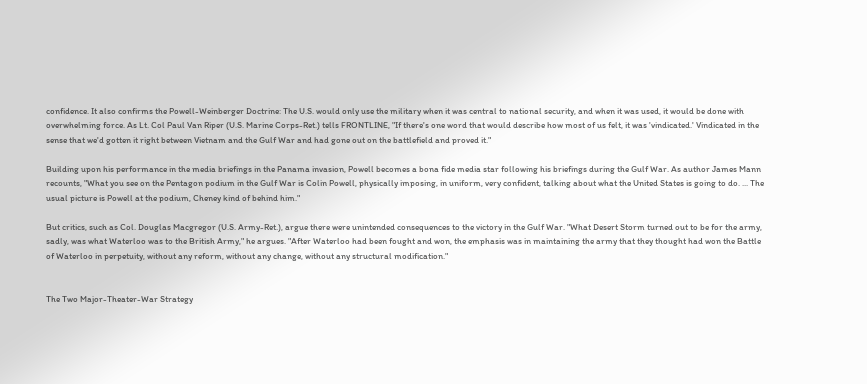confidence. It also confirms the Powell-Weinberger Doctrine: The U.S. would only use the military when it was central to national security, and when it was used, it would be done with overwhelming force. As Lt. Col Paul Van Riper (U.S. Marine Corps-Ret.) tells FRONTLINE, "If there's one word that would describe how most of us felt, it was 'vindicated.' Vindicated in the sense that we'd gotten it right between Vietnam and the Gulf War and had gone out on the battlefield and proved it."

Building upon his performance in the media briefings in the Panama invasion, Powell becomes a bona fide media star following his briefings during the Gulf War. As author James Mann recounts, "What you see on the Pentagon podium in the Gulf War is Colin Powell, physically imposing, in uniform, very confident, talking about what the United States is going to do. ... The usual picture is Powell at the podium, Cheney kind of behind him."

But critics, such as Col. Douglas Macgregor (U.S. Army-Ret.), argue there were unintended consequences to the victory in the Gulf War. "What Desert Storm turned out to be for the army, sadly, was what Waterloo was to the British Army," he argues. "After Waterloo had been fought and won, the emphasis was in maintaining the army that they thought had won the Battle of Waterloo in perpetuity, without any reform, without any change, without any structural modification."


The Two Major-Theater-War Strategy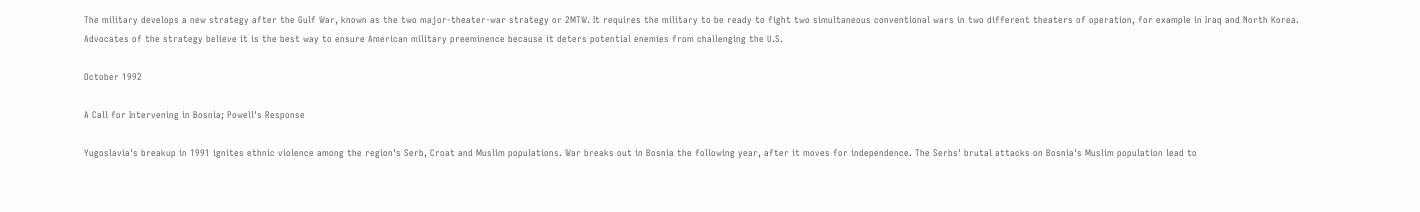The military develops a new strategy after the Gulf War, known as the two major-theater-war strategy or 2MTW. It requires the military to be ready to fight two simultaneous conventional wars in two different theaters of operation, for example in Iraq and North Korea. Advocates of the strategy believe it is the best way to ensure American military preeminence because it deters potential enemies from challenging the U.S.

October 1992

A Call for Intervening in Bosnia; Powell's Response

Yugoslavia's breakup in 1991 ignites ethnic violence among the region's Serb, Croat and Muslim populations. War breaks out in Bosnia the following year, after it moves for independence. The Serbs' brutal attacks on Bosnia's Muslim population lead to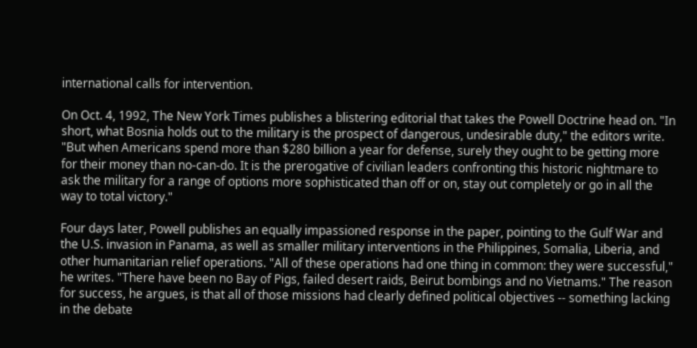international calls for intervention.

On Oct. 4, 1992, The New York Times publishes a blistering editorial that takes the Powell Doctrine head on. "In short, what Bosnia holds out to the military is the prospect of dangerous, undesirable duty," the editors write. "But when Americans spend more than $280 billion a year for defense, surely they ought to be getting more for their money than no-can-do. It is the prerogative of civilian leaders confronting this historic nightmare to ask the military for a range of options more sophisticated than off or on, stay out completely or go in all the way to total victory."

Four days later, Powell publishes an equally impassioned response in the paper, pointing to the Gulf War and the U.S. invasion in Panama, as well as smaller military interventions in the Philippines, Somalia, Liberia, and other humanitarian relief operations. "All of these operations had one thing in common: they were successful," he writes. "There have been no Bay of Pigs, failed desert raids, Beirut bombings and no Vietnams." The reason for success, he argues, is that all of those missions had clearly defined political objectives -- something lacking in the debate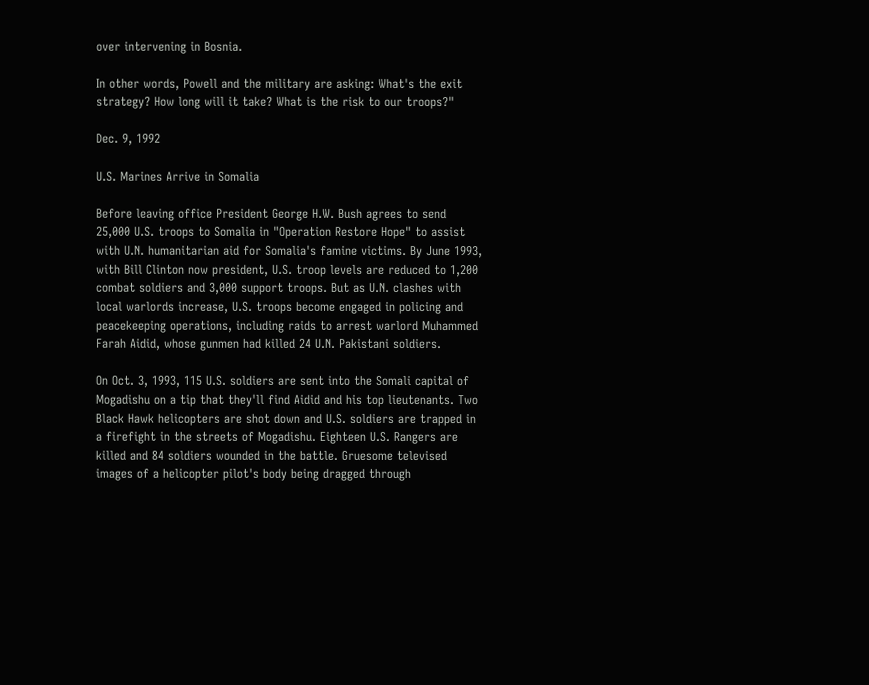over intervening in Bosnia.

In other words, Powell and the military are asking: What's the exit strategy? How long will it take? What is the risk to our troops?"

Dec. 9, 1992

U.S. Marines Arrive in Somalia

Before leaving office President George H.W. Bush agrees to send 25,000 U.S. troops to Somalia in "Operation Restore Hope" to assist with U.N. humanitarian aid for Somalia's famine victims. By June 1993, with Bill Clinton now president, U.S. troop levels are reduced to 1,200 combat soldiers and 3,000 support troops. But as U.N. clashes with local warlords increase, U.S. troops become engaged in policing and peacekeeping operations, including raids to arrest warlord Muhammed Farah Aidid, whose gunmen had killed 24 U.N. Pakistani soldiers.

On Oct. 3, 1993, 115 U.S. soldiers are sent into the Somali capital of Mogadishu on a tip that they'll find Aidid and his top lieutenants. Two Black Hawk helicopters are shot down and U.S. soldiers are trapped in a firefight in the streets of Mogadishu. Eighteen U.S. Rangers are killed and 84 soldiers wounded in the battle. Gruesome televised images of a helicopter pilot's body being dragged through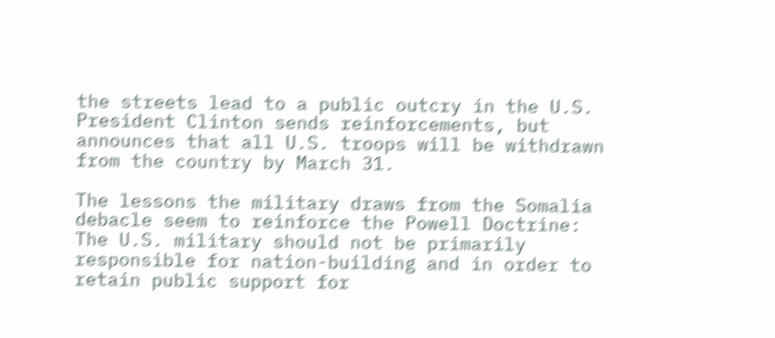the streets lead to a public outcry in the U.S. President Clinton sends reinforcements, but announces that all U.S. troops will be withdrawn from the country by March 31.

The lessons the military draws from the Somalia debacle seem to reinforce the Powell Doctrine: The U.S. military should not be primarily responsible for nation-building and in order to retain public support for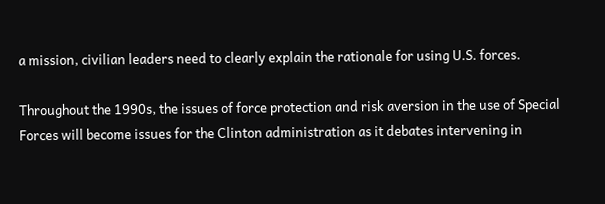a mission, civilian leaders need to clearly explain the rationale for using U.S. forces.

Throughout the 1990s, the issues of force protection and risk aversion in the use of Special Forces will become issues for the Clinton administration as it debates intervening in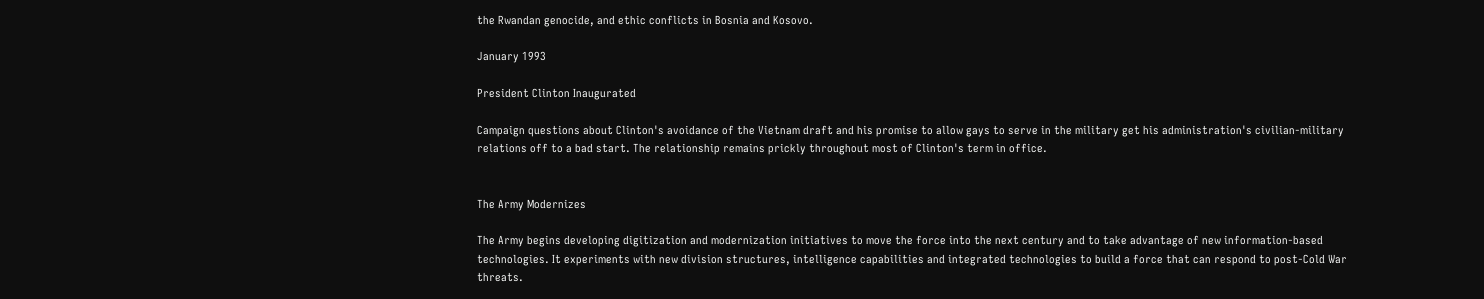the Rwandan genocide, and ethic conflicts in Bosnia and Kosovo.

January 1993

President Clinton Inaugurated

Campaign questions about Clinton's avoidance of the Vietnam draft and his promise to allow gays to serve in the military get his administration's civilian-military relations off to a bad start. The relationship remains prickly throughout most of Clinton's term in office.


The Army Modernizes

The Army begins developing digitization and modernization initiatives to move the force into the next century and to take advantage of new information-based technologies. It experiments with new division structures, intelligence capabilities and integrated technologies to build a force that can respond to post-Cold War threats.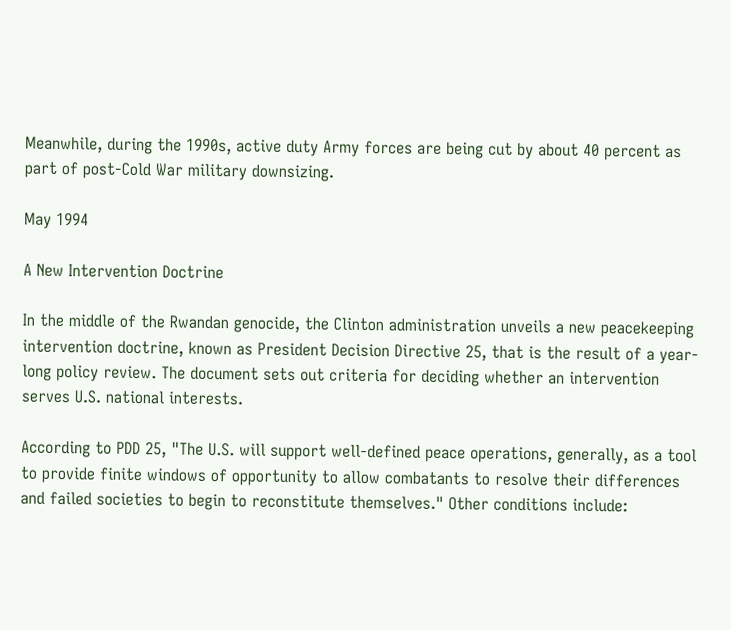Meanwhile, during the 1990s, active duty Army forces are being cut by about 40 percent as part of post-Cold War military downsizing.

May 1994

A New Intervention Doctrine

In the middle of the Rwandan genocide, the Clinton administration unveils a new peacekeeping intervention doctrine, known as President Decision Directive 25, that is the result of a year-long policy review. The document sets out criteria for deciding whether an intervention serves U.S. national interests.

According to PDD 25, "The U.S. will support well-defined peace operations, generally, as a tool to provide finite windows of opportunity to allow combatants to resolve their differences and failed societies to begin to reconstitute themselves." Other conditions include: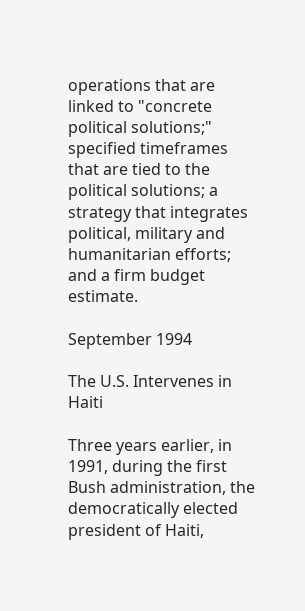operations that are linked to "concrete political solutions;" specified timeframes that are tied to the political solutions; a strategy that integrates political, military and humanitarian efforts; and a firm budget estimate.

September 1994

The U.S. Intervenes in Haiti

Three years earlier, in 1991, during the first Bush administration, the democratically elected president of Haiti,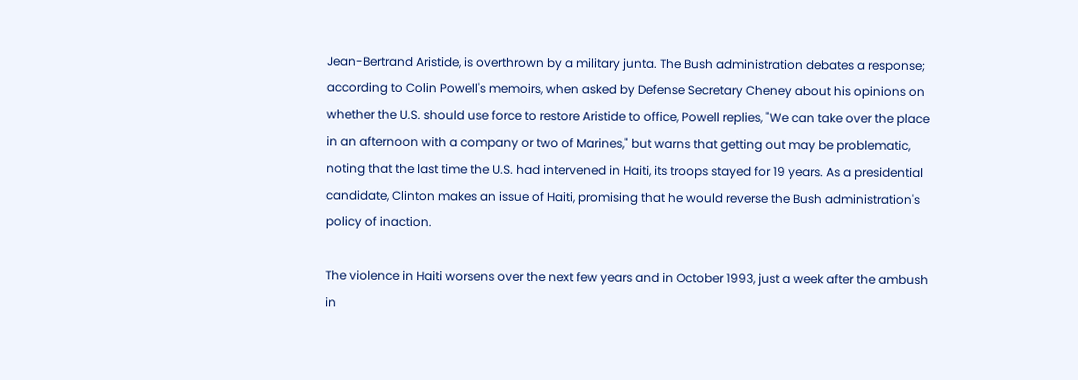Jean-Bertrand Aristide, is overthrown by a military junta. The Bush administration debates a response; according to Colin Powell's memoirs, when asked by Defense Secretary Cheney about his opinions on whether the U.S. should use force to restore Aristide to office, Powell replies, "We can take over the place in an afternoon with a company or two of Marines," but warns that getting out may be problematic, noting that the last time the U.S. had intervened in Haiti, its troops stayed for 19 years. As a presidential candidate, Clinton makes an issue of Haiti, promising that he would reverse the Bush administration's policy of inaction.

The violence in Haiti worsens over the next few years and in October 1993, just a week after the ambush in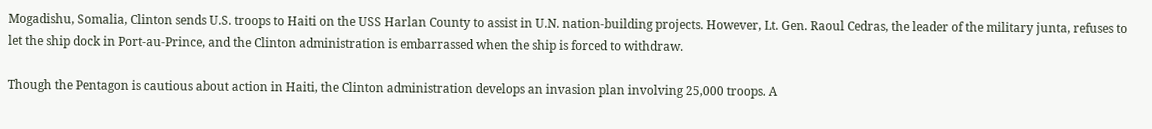Mogadishu, Somalia, Clinton sends U.S. troops to Haiti on the USS Harlan County to assist in U.N. nation-building projects. However, Lt. Gen. Raoul Cedras, the leader of the military junta, refuses to let the ship dock in Port-au-Prince, and the Clinton administration is embarrassed when the ship is forced to withdraw.

Though the Pentagon is cautious about action in Haiti, the Clinton administration develops an invasion plan involving 25,000 troops. A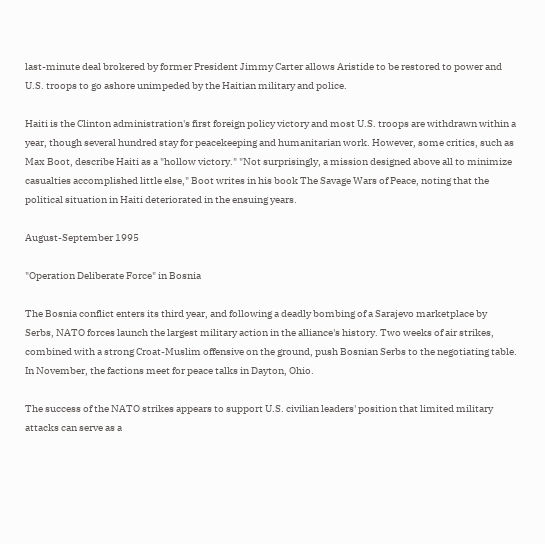last-minute deal brokered by former President Jimmy Carter allows Aristide to be restored to power and U.S. troops to go ashore unimpeded by the Haitian military and police.

Haiti is the Clinton administration's first foreign policy victory and most U.S. troops are withdrawn within a year, though several hundred stay for peacekeeping and humanitarian work. However, some critics, such as Max Boot, describe Haiti as a "hollow victory." "Not surprisingly, a mission designed above all to minimize casualties accomplished little else," Boot writes in his book The Savage Wars of Peace, noting that the political situation in Haiti deteriorated in the ensuing years.

August-September 1995

"Operation Deliberate Force" in Bosnia

The Bosnia conflict enters its third year, and following a deadly bombing of a Sarajevo marketplace by Serbs, NATO forces launch the largest military action in the alliance's history. Two weeks of air strikes, combined with a strong Croat-Muslim offensive on the ground, push Bosnian Serbs to the negotiating table. In November, the factions meet for peace talks in Dayton, Ohio.

The success of the NATO strikes appears to support U.S. civilian leaders' position that limited military attacks can serve as a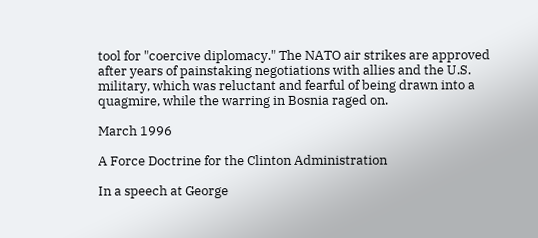tool for "coercive diplomacy." The NATO air strikes are approved after years of painstaking negotiations with allies and the U.S. military, which was reluctant and fearful of being drawn into a quagmire, while the warring in Bosnia raged on.

March 1996

A Force Doctrine for the Clinton Administration

In a speech at George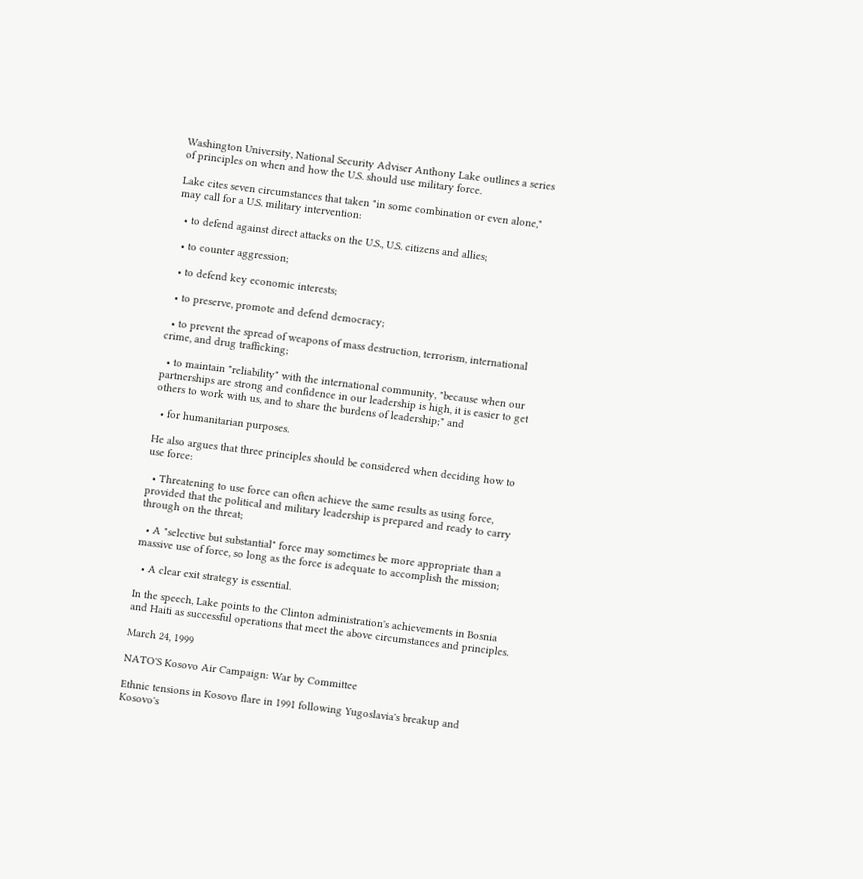Washington University, National Security Adviser Anthony Lake outlines a series of principles on when and how the U.S. should use military force.

Lake cites seven circumstances that taken "in some combination or even alone," may call for a U.S. military intervention:

  • to defend against direct attacks on the U.S., U.S. citizens and allies;

  • to counter aggression;

  • to defend key economic interests;

  • to preserve, promote and defend democracy;

  • to prevent the spread of weapons of mass destruction, terrorism, international crime, and drug trafficking;

  • to maintain "reliability" with the international community, "because when our partnerships are strong and confidence in our leadership is high, it is easier to get others to work with us, and to share the burdens of leadership;" and

  • for humanitarian purposes.

He also argues that three principles should be considered when deciding how to use force:

  • Threatening to use force can often achieve the same results as using force, provided that the political and military leadership is prepared and ready to carry through on the threat;

  • A "selective but substantial" force may sometimes be more appropriate than a massive use of force, so long as the force is adequate to accomplish the mission;

  • A clear exit strategy is essential.

In the speech, Lake points to the Clinton administration's achievements in Bosnia and Haiti as successful operations that meet the above circumstances and principles.

March 24, 1999

NATO'S Kosovo Air Campaign: War by Committee

Ethnic tensions in Kosovo flare in 1991 following Yugoslavia's breakup and Kosovo's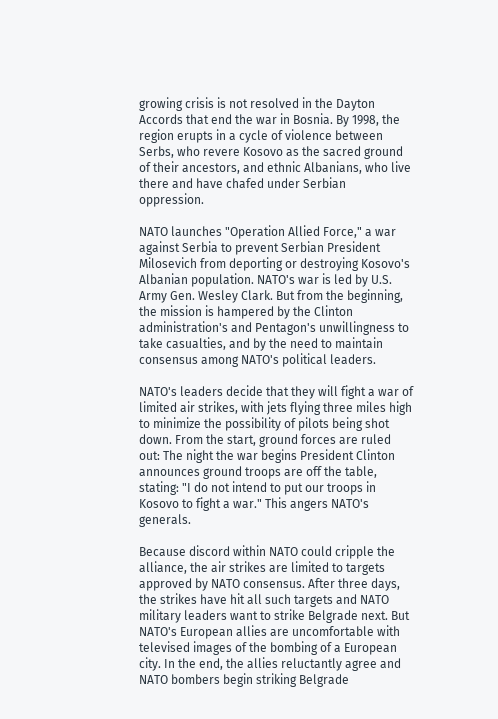growing crisis is not resolved in the Dayton Accords that end the war in Bosnia. By 1998, the region erupts in a cycle of violence between Serbs, who revere Kosovo as the sacred ground of their ancestors, and ethnic Albanians, who live there and have chafed under Serbian oppression.

NATO launches "Operation Allied Force," a war against Serbia to prevent Serbian President Milosevich from deporting or destroying Kosovo's Albanian population. NATO's war is led by U.S. Army Gen. Wesley Clark. But from the beginning, the mission is hampered by the Clinton administration's and Pentagon's unwillingness to take casualties, and by the need to maintain consensus among NATO's political leaders.

NATO's leaders decide that they will fight a war of limited air strikes, with jets flying three miles high to minimize the possibility of pilots being shot down. From the start, ground forces are ruled out: The night the war begins President Clinton announces ground troops are off the table, stating: "I do not intend to put our troops in Kosovo to fight a war." This angers NATO's generals.

Because discord within NATO could cripple the alliance, the air strikes are limited to targets approved by NATO consensus. After three days, the strikes have hit all such targets and NATO military leaders want to strike Belgrade next. But NATO's European allies are uncomfortable with televised images of the bombing of a European city. In the end, the allies reluctantly agree and NATO bombers begin striking Belgrade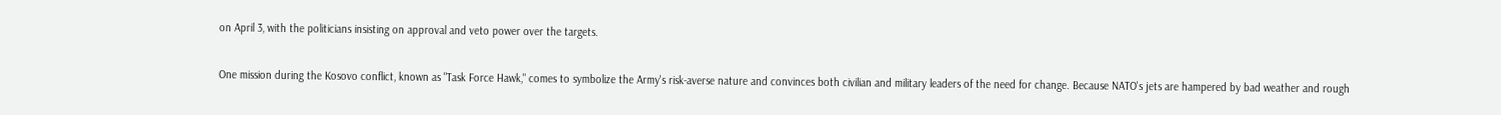on April 3, with the politicians insisting on approval and veto power over the targets.

One mission during the Kosovo conflict, known as "Task Force Hawk," comes to symbolize the Army's risk-averse nature and convinces both civilian and military leaders of the need for change. Because NATO's jets are hampered by bad weather and rough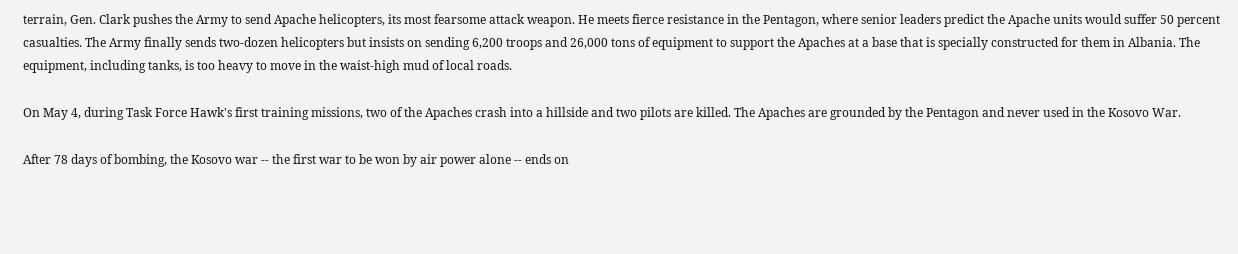terrain, Gen. Clark pushes the Army to send Apache helicopters, its most fearsome attack weapon. He meets fierce resistance in the Pentagon, where senior leaders predict the Apache units would suffer 50 percent casualties. The Army finally sends two-dozen helicopters but insists on sending 6,200 troops and 26,000 tons of equipment to support the Apaches at a base that is specially constructed for them in Albania. The equipment, including tanks, is too heavy to move in the waist-high mud of local roads.

On May 4, during Task Force Hawk's first training missions, two of the Apaches crash into a hillside and two pilots are killed. The Apaches are grounded by the Pentagon and never used in the Kosovo War.

After 78 days of bombing, the Kosovo war -- the first war to be won by air power alone -- ends on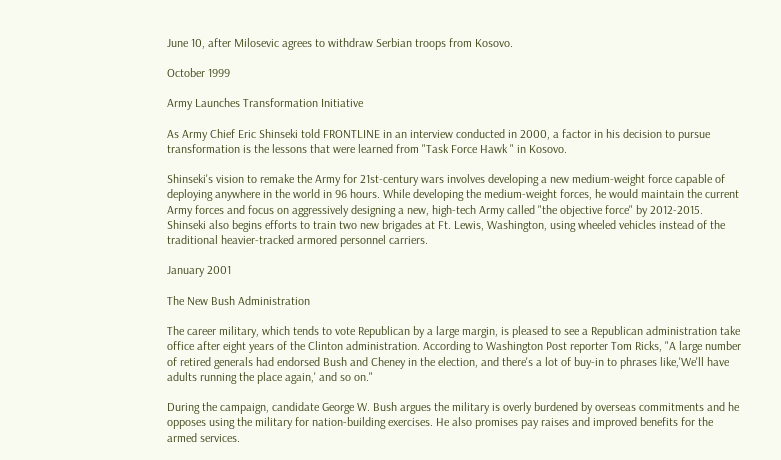June 10, after Milosevic agrees to withdraw Serbian troops from Kosovo.

October 1999

Army Launches Transformation Initiative

As Army Chief Eric Shinseki told FRONTLINE in an interview conducted in 2000, a factor in his decision to pursue transformation is the lessons that were learned from "Task Force Hawk " in Kosovo.

Shinseki's vision to remake the Army for 21st-century wars involves developing a new medium-weight force capable of deploying anywhere in the world in 96 hours. While developing the medium-weight forces, he would maintain the current Army forces and focus on aggressively designing a new, high-tech Army called "the objective force" by 2012-2015. Shinseki also begins efforts to train two new brigades at Ft. Lewis, Washington, using wheeled vehicles instead of the traditional heavier-tracked armored personnel carriers.

January 2001

The New Bush Administration

The career military, which tends to vote Republican by a large margin, is pleased to see a Republican administration take office after eight years of the Clinton administration. According to Washington Post reporter Tom Ricks, "A large number of retired generals had endorsed Bush and Cheney in the election, and there's a lot of buy-in to phrases like,'We'll have adults running the place again,' and so on."

During the campaign, candidate George W. Bush argues the military is overly burdened by overseas commitments and he opposes using the military for nation-building exercises. He also promises pay raises and improved benefits for the armed services.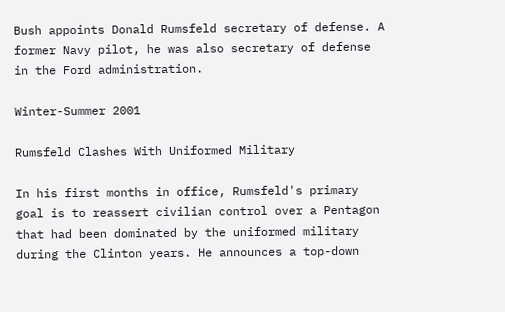Bush appoints Donald Rumsfeld secretary of defense. A former Navy pilot, he was also secretary of defense in the Ford administration.

Winter-Summer 2001

Rumsfeld Clashes With Uniformed Military

In his first months in office, Rumsfeld's primary goal is to reassert civilian control over a Pentagon that had been dominated by the uniformed military during the Clinton years. He announces a top-down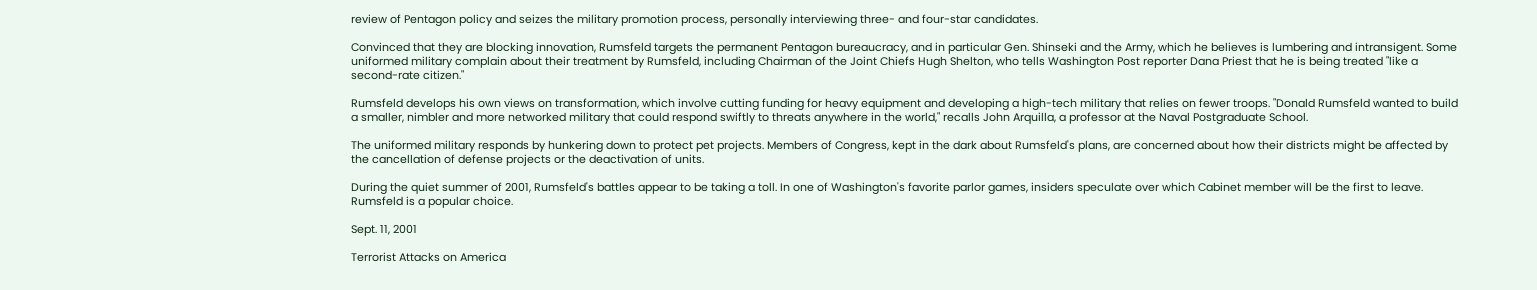review of Pentagon policy and seizes the military promotion process, personally interviewing three- and four-star candidates.

Convinced that they are blocking innovation, Rumsfeld targets the permanent Pentagon bureaucracy, and in particular Gen. Shinseki and the Army, which he believes is lumbering and intransigent. Some uniformed military complain about their treatment by Rumsfeld, including Chairman of the Joint Chiefs Hugh Shelton, who tells Washington Post reporter Dana Priest that he is being treated "like a second-rate citizen."

Rumsfeld develops his own views on transformation, which involve cutting funding for heavy equipment and developing a high-tech military that relies on fewer troops. "Donald Rumsfeld wanted to build a smaller, nimbler and more networked military that could respond swiftly to threats anywhere in the world," recalls John Arquilla, a professor at the Naval Postgraduate School.

The uniformed military responds by hunkering down to protect pet projects. Members of Congress, kept in the dark about Rumsfeld's plans, are concerned about how their districts might be affected by the cancellation of defense projects or the deactivation of units.

During the quiet summer of 2001, Rumsfeld's battles appear to be taking a toll. In one of Washington's favorite parlor games, insiders speculate over which Cabinet member will be the first to leave. Rumsfeld is a popular choice.

Sept. 11, 2001

Terrorist Attacks on America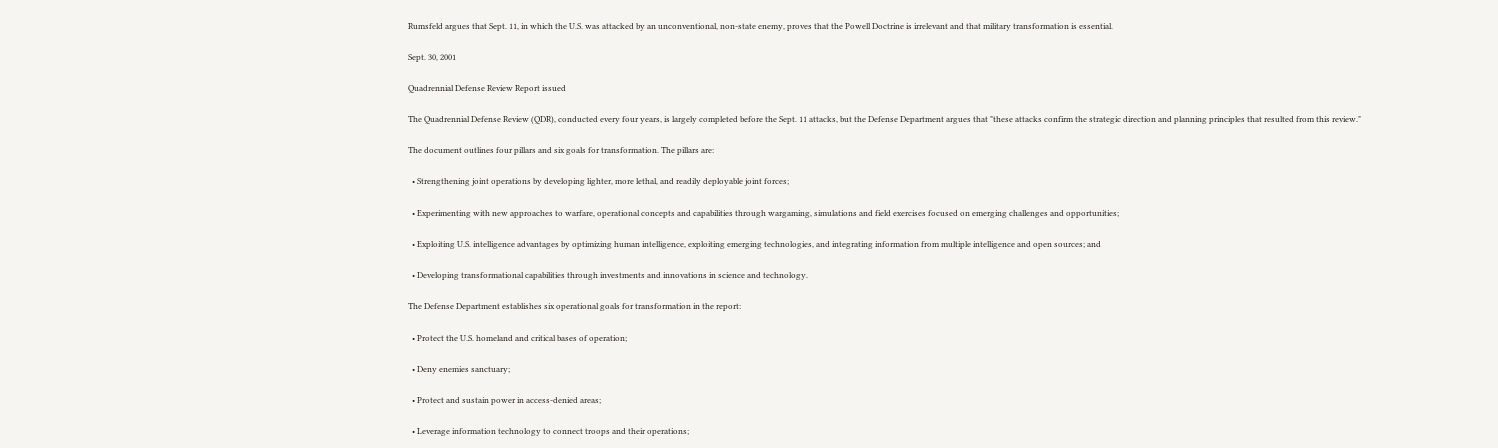Rumsfeld argues that Sept. 11, in which the U.S. was attacked by an unconventional, non-state enemy, proves that the Powell Doctrine is irrelevant and that military transformation is essential.

Sept. 30, 2001

Quadrennial Defense Review Report issued

The Quadrennial Defense Review (QDR), conducted every four years, is largely completed before the Sept. 11 attacks, but the Defense Department argues that "these attacks confirm the strategic direction and planning principles that resulted from this review."

The document outlines four pillars and six goals for transformation. The pillars are:

  • Strengthening joint operations by developing lighter, more lethal, and readily deployable joint forces;

  • Experimenting with new approaches to warfare, operational concepts and capabilities through wargaming, simulations and field exercises focused on emerging challenges and opportunities;

  • Exploiting U.S. intelligence advantages by optimizing human intelligence, exploiting emerging technologies, and integrating information from multiple intelligence and open sources; and

  • Developing transformational capabilities through investments and innovations in science and technology.

The Defense Department establishes six operational goals for transformation in the report:

  • Protect the U.S. homeland and critical bases of operation;

  • Deny enemies sanctuary;

  • Protect and sustain power in access-denied areas;

  • Leverage information technology to connect troops and their operations;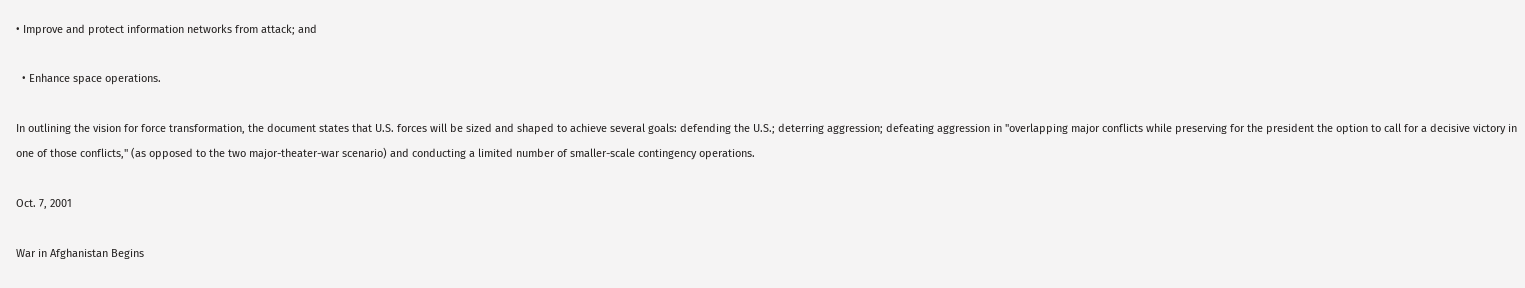• Improve and protect information networks from attack; and

  • Enhance space operations.

In outlining the vision for force transformation, the document states that U.S. forces will be sized and shaped to achieve several goals: defending the U.S.; deterring aggression; defeating aggression in "overlapping major conflicts while preserving for the president the option to call for a decisive victory in one of those conflicts," (as opposed to the two major-theater-war scenario) and conducting a limited number of smaller-scale contingency operations.

Oct. 7, 2001

War in Afghanistan Begins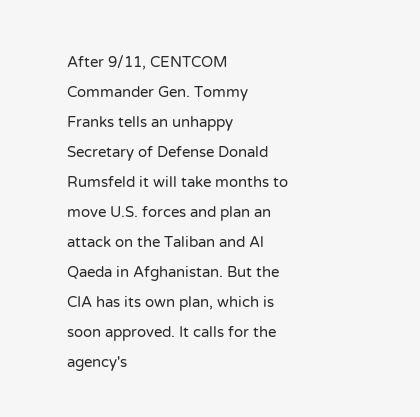After 9/11, CENTCOM Commander Gen. Tommy Franks tells an unhappy Secretary of Defense Donald Rumsfeld it will take months to move U.S. forces and plan an attack on the Taliban and Al Qaeda in Afghanistan. But the CIA has its own plan, which is soon approved. It calls for the agency's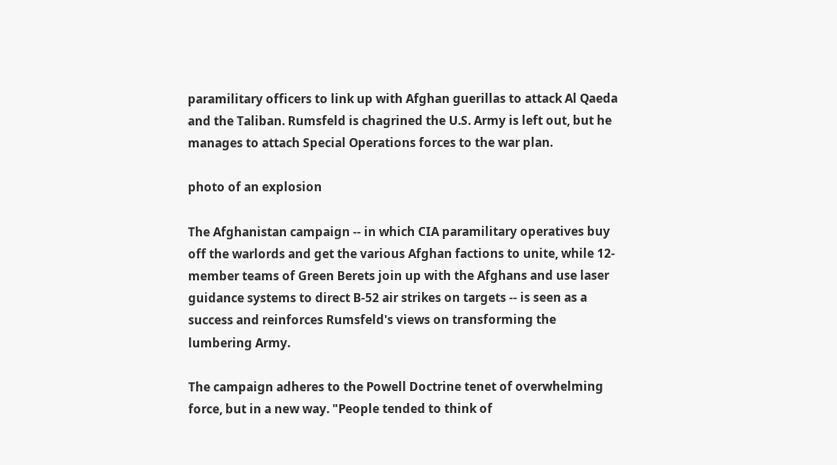paramilitary officers to link up with Afghan guerillas to attack Al Qaeda and the Taliban. Rumsfeld is chagrined the U.S. Army is left out, but he manages to attach Special Operations forces to the war plan.

photo of an explosion

The Afghanistan campaign -- in which CIA paramilitary operatives buy off the warlords and get the various Afghan factions to unite, while 12-member teams of Green Berets join up with the Afghans and use laser guidance systems to direct B-52 air strikes on targets -- is seen as a success and reinforces Rumsfeld's views on transforming the lumbering Army.

The campaign adheres to the Powell Doctrine tenet of overwhelming force, but in a new way. "People tended to think of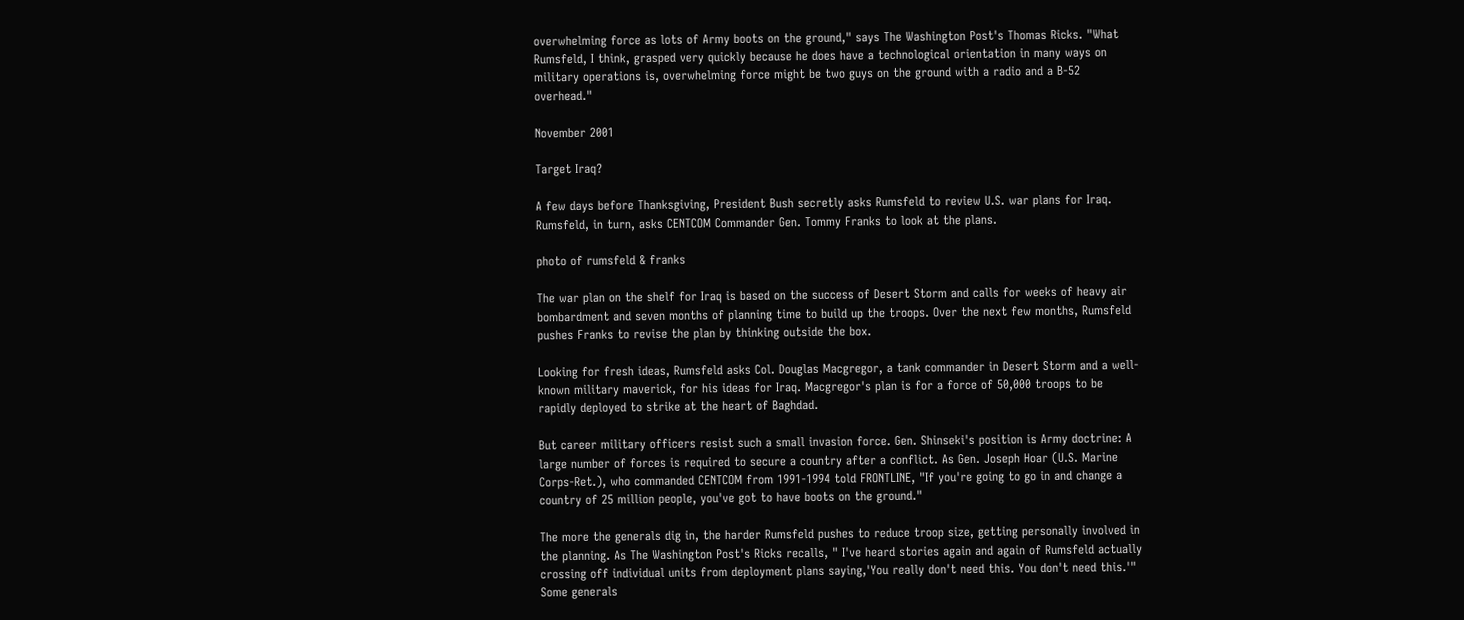overwhelming force as lots of Army boots on the ground," says The Washington Post's Thomas Ricks. "What Rumsfeld, I think, grasped very quickly because he does have a technological orientation in many ways on military operations is, overwhelming force might be two guys on the ground with a radio and a B-52 overhead."

November 2001

Target Iraq?

A few days before Thanksgiving, President Bush secretly asks Rumsfeld to review U.S. war plans for Iraq. Rumsfeld, in turn, asks CENTCOM Commander Gen. Tommy Franks to look at the plans.

photo of rumsfeld & franks

The war plan on the shelf for Iraq is based on the success of Desert Storm and calls for weeks of heavy air bombardment and seven months of planning time to build up the troops. Over the next few months, Rumsfeld pushes Franks to revise the plan by thinking outside the box.

Looking for fresh ideas, Rumsfeld asks Col. Douglas Macgregor, a tank commander in Desert Storm and a well-known military maverick, for his ideas for Iraq. Macgregor's plan is for a force of 50,000 troops to be rapidly deployed to strike at the heart of Baghdad.

But career military officers resist such a small invasion force. Gen. Shinseki's position is Army doctrine: A large number of forces is required to secure a country after a conflict. As Gen. Joseph Hoar (U.S. Marine Corps-Ret.), who commanded CENTCOM from 1991-1994 told FRONTLINE, "If you're going to go in and change a country of 25 million people, you've got to have boots on the ground."

The more the generals dig in, the harder Rumsfeld pushes to reduce troop size, getting personally involved in the planning. As The Washington Post's Ricks recalls, " I've heard stories again and again of Rumsfeld actually crossing off individual units from deployment plans saying,'You really don't need this. You don't need this.'" Some generals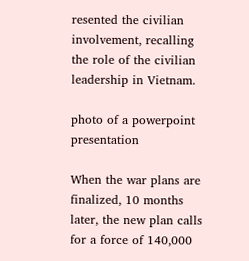resented the civilian involvement, recalling the role of the civilian leadership in Vietnam.

photo of a powerpoint presentation

When the war plans are finalized, 10 months later, the new plan calls for a force of 140,000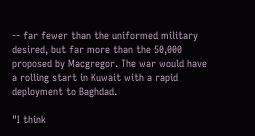-- far fewer than the uniformed military desired, but far more than the 50,000 proposed by Macgregor. The war would have a rolling start in Kuwait with a rapid deployment to Baghdad.

"I think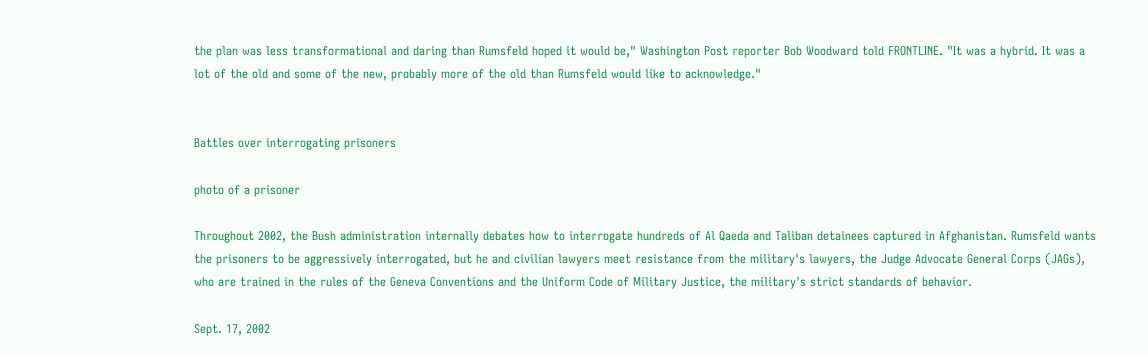the plan was less transformational and daring than Rumsfeld hoped it would be," Washington Post reporter Bob Woodward told FRONTLINE. "It was a hybrid. It was a lot of the old and some of the new, probably more of the old than Rumsfeld would like to acknowledge."


Battles over interrogating prisoners

photo of a prisoner

Throughout 2002, the Bush administration internally debates how to interrogate hundreds of Al Qaeda and Taliban detainees captured in Afghanistan. Rumsfeld wants the prisoners to be aggressively interrogated, but he and civilian lawyers meet resistance from the military's lawyers, the Judge Advocate General Corps (JAGs), who are trained in the rules of the Geneva Conventions and the Uniform Code of Military Justice, the military's strict standards of behavior.

Sept. 17, 2002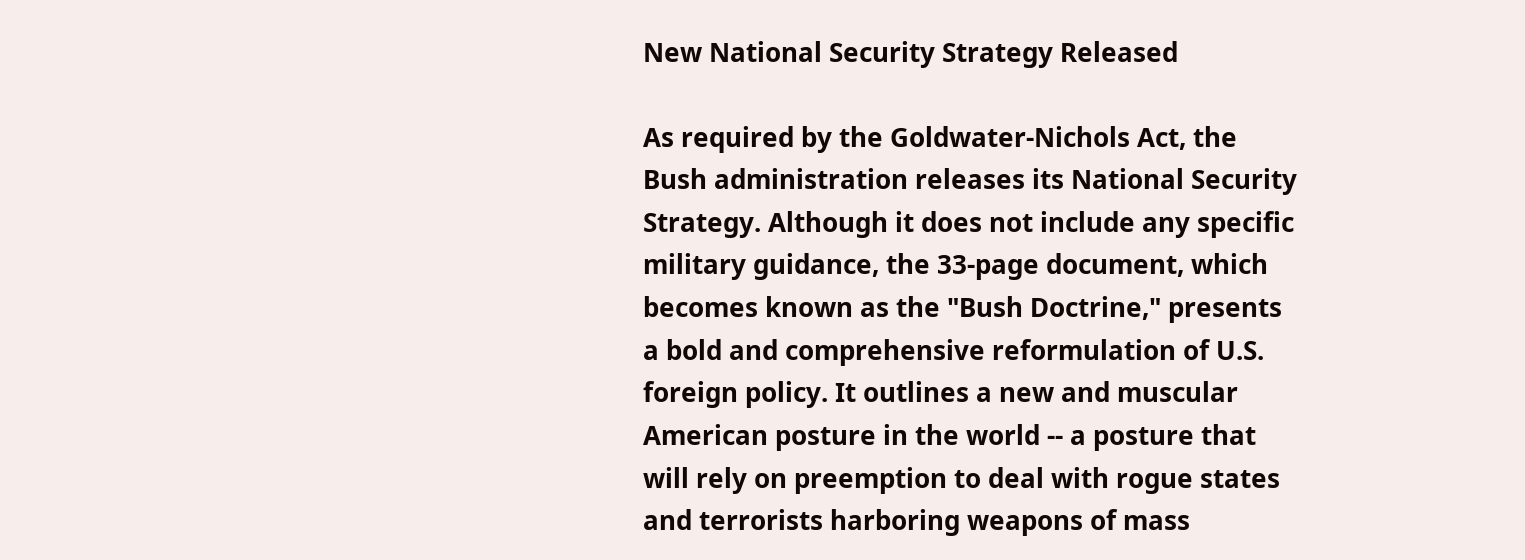New National Security Strategy Released

As required by the Goldwater-Nichols Act, the Bush administration releases its National Security Strategy. Although it does not include any specific military guidance, the 33-page document, which becomes known as the "Bush Doctrine," presents a bold and comprehensive reformulation of U.S. foreign policy. It outlines a new and muscular American posture in the world -- a posture that will rely on preemption to deal with rogue states and terrorists harboring weapons of mass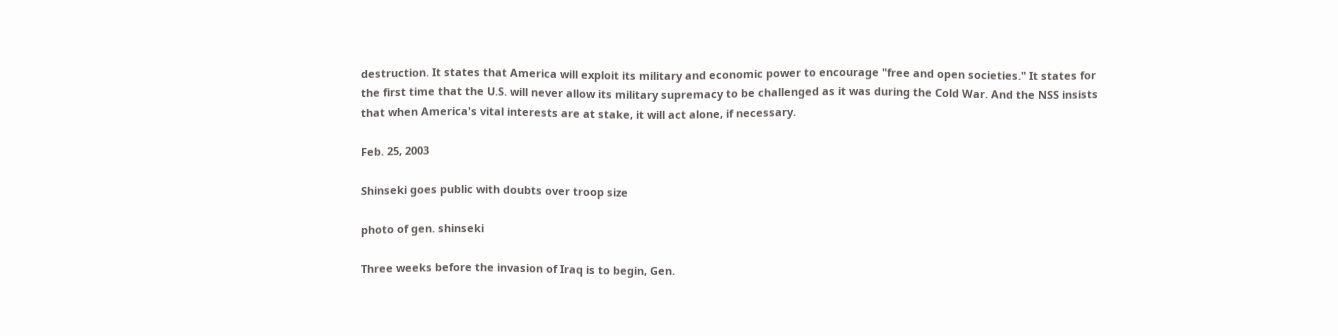destruction. It states that America will exploit its military and economic power to encourage "free and open societies." It states for the first time that the U.S. will never allow its military supremacy to be challenged as it was during the Cold War. And the NSS insists that when America's vital interests are at stake, it will act alone, if necessary.

Feb. 25, 2003

Shinseki goes public with doubts over troop size

photo of gen. shinseki

Three weeks before the invasion of Iraq is to begin, Gen.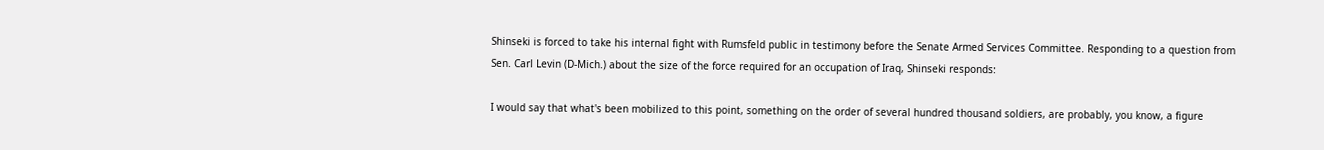Shinseki is forced to take his internal fight with Rumsfeld public in testimony before the Senate Armed Services Committee. Responding to a question from Sen. Carl Levin (D-Mich.) about the size of the force required for an occupation of Iraq, Shinseki responds:

I would say that what's been mobilized to this point, something on the order of several hundred thousand soldiers, are probably, you know, a figure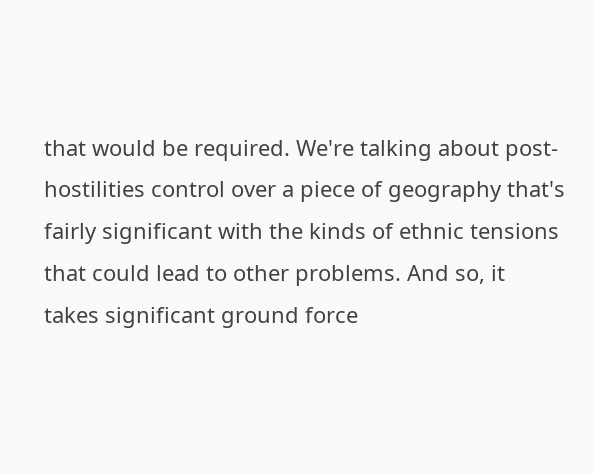that would be required. We're talking about post-hostilities control over a piece of geography that's fairly significant with the kinds of ethnic tensions that could lead to other problems. And so, it takes significant ground force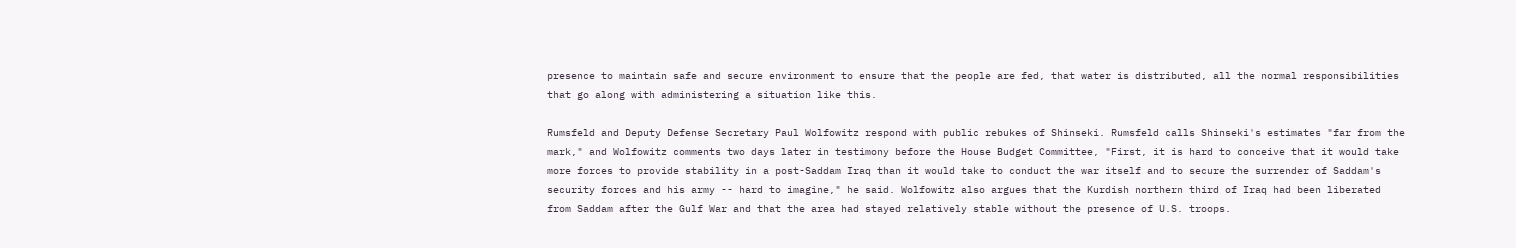presence to maintain safe and secure environment to ensure that the people are fed, that water is distributed, all the normal responsibilities that go along with administering a situation like this.

Rumsfeld and Deputy Defense Secretary Paul Wolfowitz respond with public rebukes of Shinseki. Rumsfeld calls Shinseki's estimates "far from the mark," and Wolfowitz comments two days later in testimony before the House Budget Committee, "First, it is hard to conceive that it would take more forces to provide stability in a post-Saddam Iraq than it would take to conduct the war itself and to secure the surrender of Saddam's security forces and his army -- hard to imagine," he said. Wolfowitz also argues that the Kurdish northern third of Iraq had been liberated from Saddam after the Gulf War and that the area had stayed relatively stable without the presence of U.S. troops.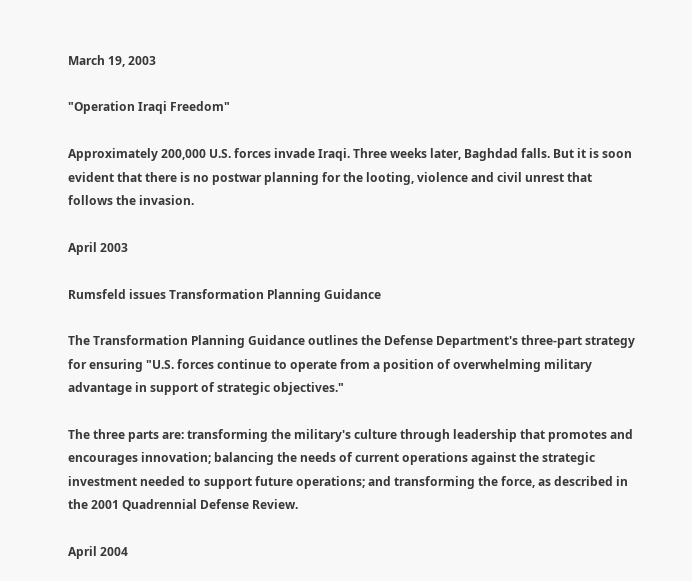March 19, 2003

"Operation Iraqi Freedom"

Approximately 200,000 U.S. forces invade Iraqi. Three weeks later, Baghdad falls. But it is soon evident that there is no postwar planning for the looting, violence and civil unrest that follows the invasion.

April 2003

Rumsfeld issues Transformation Planning Guidance

The Transformation Planning Guidance outlines the Defense Department's three-part strategy for ensuring "U.S. forces continue to operate from a position of overwhelming military advantage in support of strategic objectives."

The three parts are: transforming the military's culture through leadership that promotes and encourages innovation; balancing the needs of current operations against the strategic investment needed to support future operations; and transforming the force, as described in the 2001 Quadrennial Defense Review.

April 2004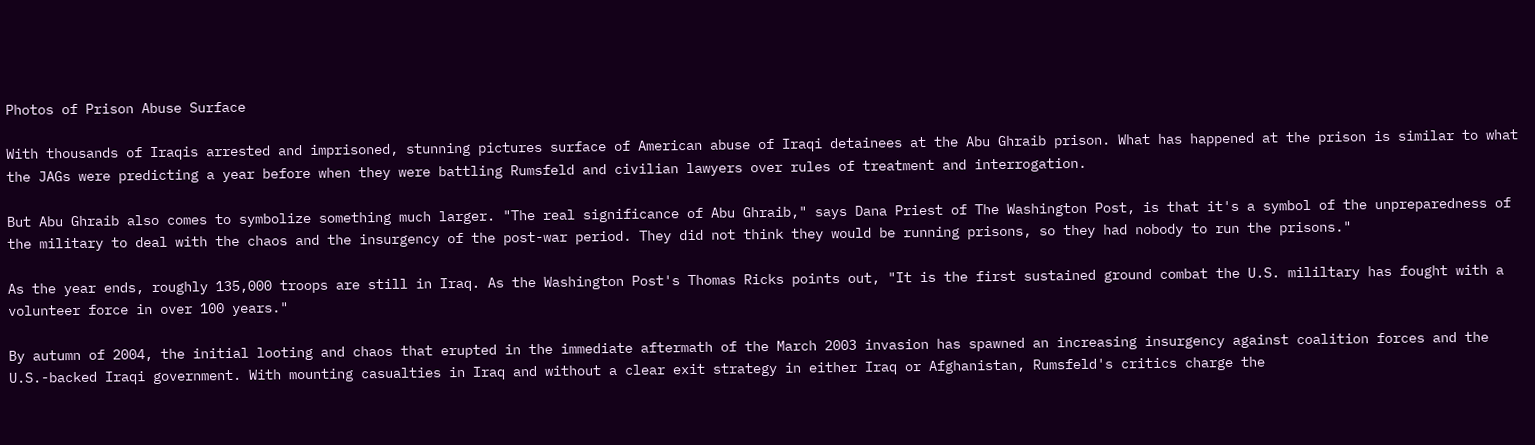Photos of Prison Abuse Surface

With thousands of Iraqis arrested and imprisoned, stunning pictures surface of American abuse of Iraqi detainees at the Abu Ghraib prison. What has happened at the prison is similar to what the JAGs were predicting a year before when they were battling Rumsfeld and civilian lawyers over rules of treatment and interrogation.

But Abu Ghraib also comes to symbolize something much larger. "The real significance of Abu Ghraib," says Dana Priest of The Washington Post, is that it's a symbol of the unpreparedness of the military to deal with the chaos and the insurgency of the post-war period. They did not think they would be running prisons, so they had nobody to run the prisons."

As the year ends, roughly 135,000 troops are still in Iraq. As the Washington Post's Thomas Ricks points out, "It is the first sustained ground combat the U.S. mililtary has fought with a volunteer force in over 100 years."

By autumn of 2004, the initial looting and chaos that erupted in the immediate aftermath of the March 2003 invasion has spawned an increasing insurgency against coalition forces and the U.S.-backed Iraqi government. With mounting casualties in Iraq and without a clear exit strategy in either Iraq or Afghanistan, Rumsfeld's critics charge the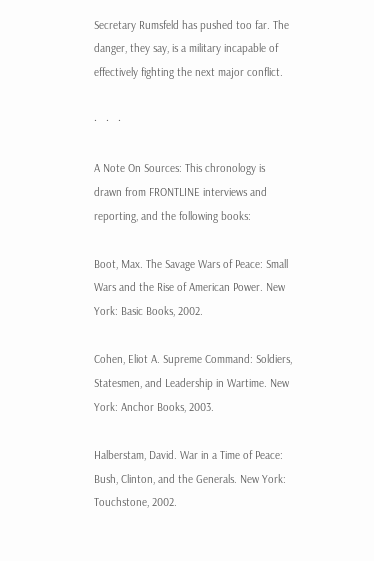Secretary Rumsfeld has pushed too far. The danger, they say, is a military incapable of effectively fighting the next major conflict.

·   ·   ·

A Note On Sources: This chronology is drawn from FRONTLINE interviews and reporting, and the following books:

Boot, Max. The Savage Wars of Peace: Small Wars and the Rise of American Power. New York: Basic Books, 2002.

Cohen, Eliot A. Supreme Command: Soldiers, Statesmen, and Leadership in Wartime. New York: Anchor Books, 2003.

Halberstam, David. War in a Time of Peace: Bush, Clinton, and the Generals. New York: Touchstone, 2002.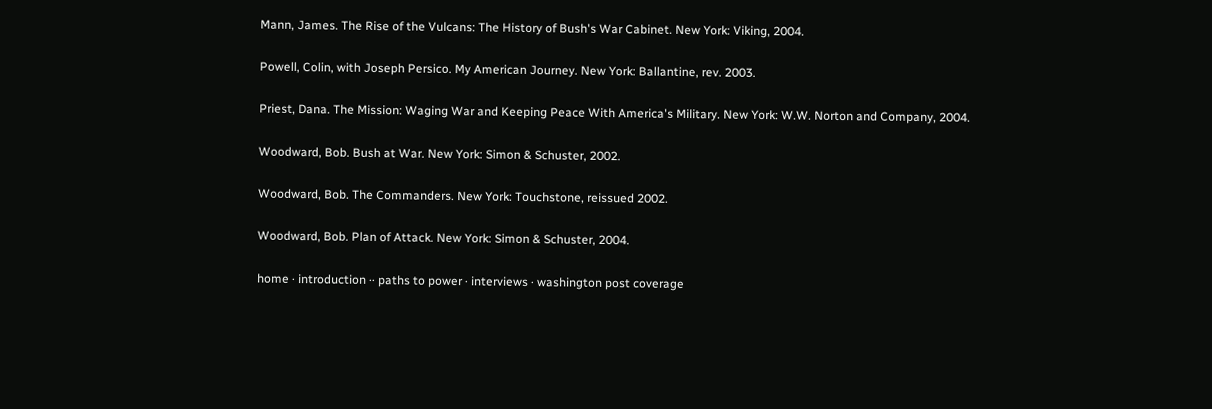Mann, James. The Rise of the Vulcans: The History of Bush's War Cabinet. New York: Viking, 2004.

Powell, Colin, with Joseph Persico. My American Journey. New York: Ballantine, rev. 2003.

Priest, Dana. The Mission: Waging War and Keeping Peace With America's Military. New York: W.W. Norton and Company, 2004.

Woodward, Bob. Bush at War. New York: Simon & Schuster, 2002.

Woodward, Bob. The Commanders. New York: Touchstone, reissued 2002.

Woodward, Bob. Plan of Attack. New York: Simon & Schuster, 2004.

home · introduction ·· paths to power · interviews · washington post coverage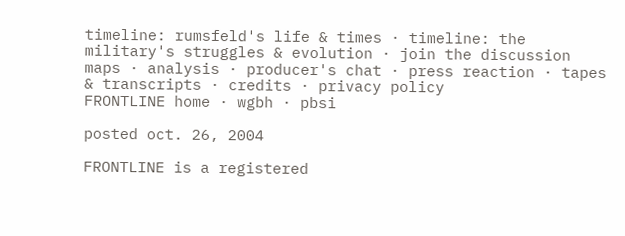timeline: rumsfeld's life & times · timeline: the military's struggles & evolution · join the discussion
maps · analysis · producer's chat · press reaction · tapes & transcripts · credits · privacy policy
FRONTLINE home · wgbh · pbsi

posted oct. 26, 2004

FRONTLINE is a registered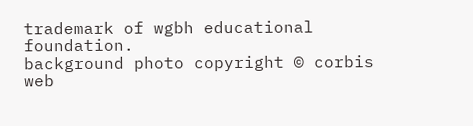trademark of wgbh educational foundation.
background photo copyright © corbis
web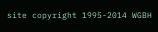site copyright 1995-2014 WGBH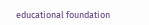educational foundation